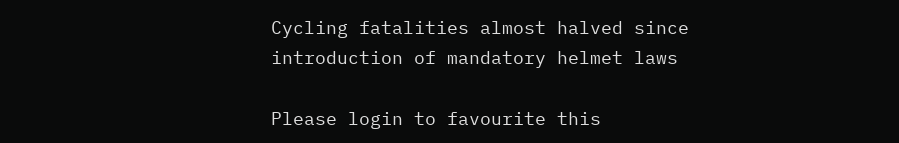Cycling fatalities almost halved since introduction of mandatory helmet laws

Please login to favourite this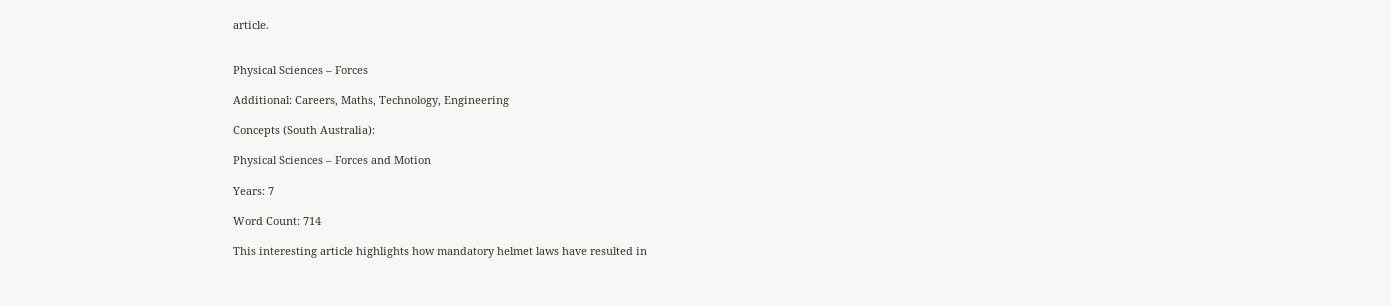article.


Physical Sciences – Forces

Additional: Careers, Maths, Technology, Engineering

Concepts (South Australia):

Physical Sciences – Forces and Motion

Years: 7

Word Count: 714

This interesting article highlights how mandatory helmet laws have resulted in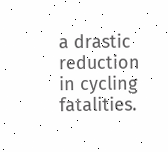a drastic reduction in cycling fatalities.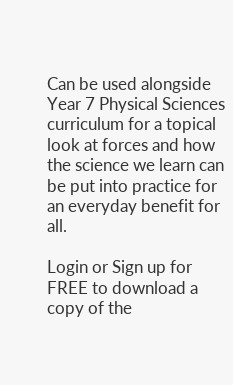Can be used alongside Year 7 Physical Sciences curriculum for a topical look at forces and how the science we learn can be put into practice for an everyday benefit for all.

Login or Sign up for FREE to download a copy of the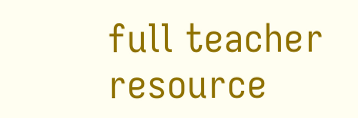full teacher resource